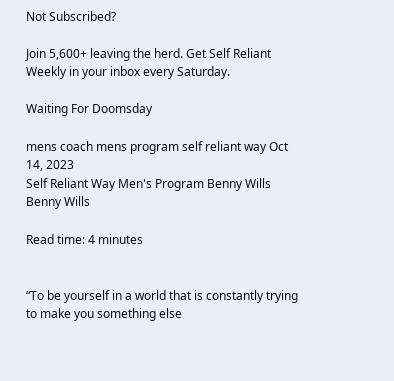Not Subscribed?

Join 5,600+ leaving the herd. Get Self Reliant Weekly in your inbox every Saturday.

Waiting For Doomsday

mens coach mens program self reliant way Oct 14, 2023
Self Reliant Way Men's Program Benny Wills
Benny Wills

Read time: 4 minutes


“To be yourself in a world that is constantly trying to make you something else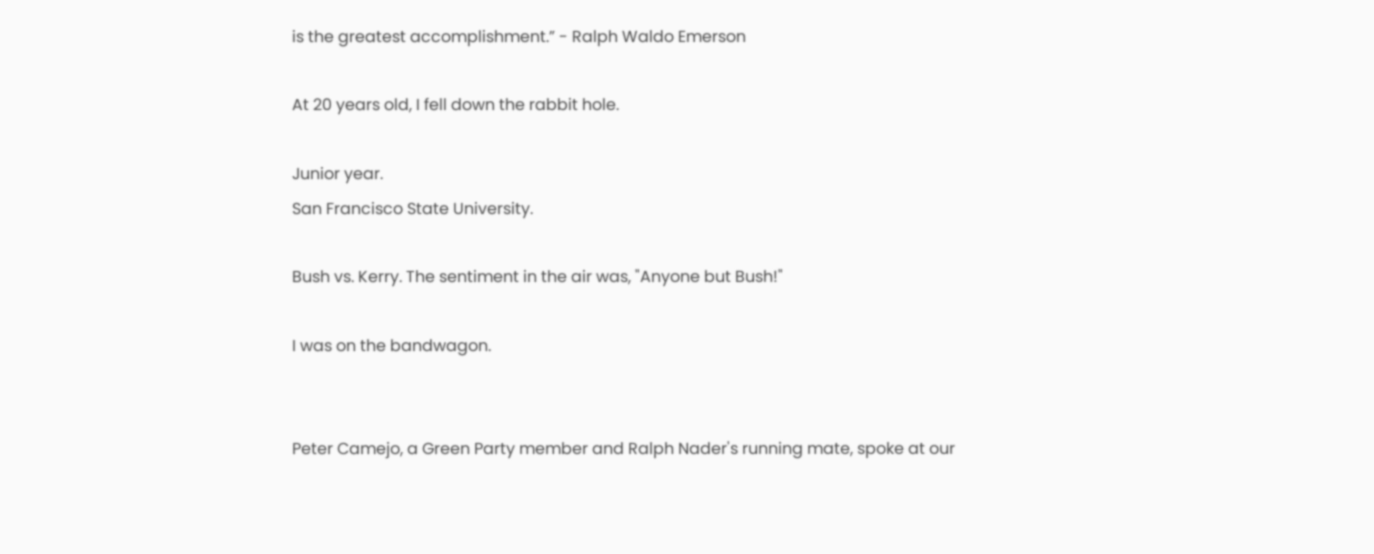is the greatest accomplishment.” - Ralph Waldo Emerson

At 20 years old, I fell down the rabbit hole.

Junior year.
San Francisco State University.

Bush vs. Kerry. The sentiment in the air was, "Anyone but Bush!"

I was on the bandwagon.


Peter Camejo, a Green Party member and Ralph Nader's running mate, spoke at our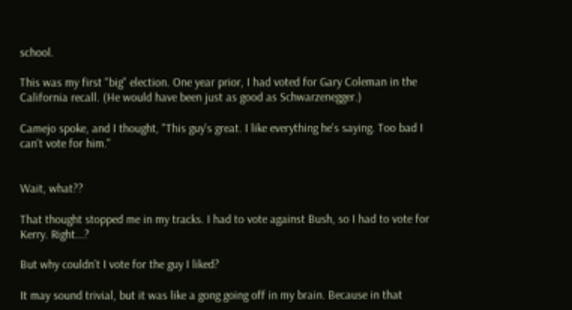school.

This was my first "big" election. One year prior, I had voted for Gary Coleman in the California recall. (He would have been just as good as Schwarzenegger.)

Camejo spoke, and I thought, "This guy's great. I like everything he's saying. Too bad I can't vote for him."


Wait, what??

That thought stopped me in my tracks. I had to vote against Bush, so I had to vote for Kerry. Right...?

But why couldn’t I vote for the guy I liked?

It may sound trivial, but it was like a gong going off in my brain. Because in that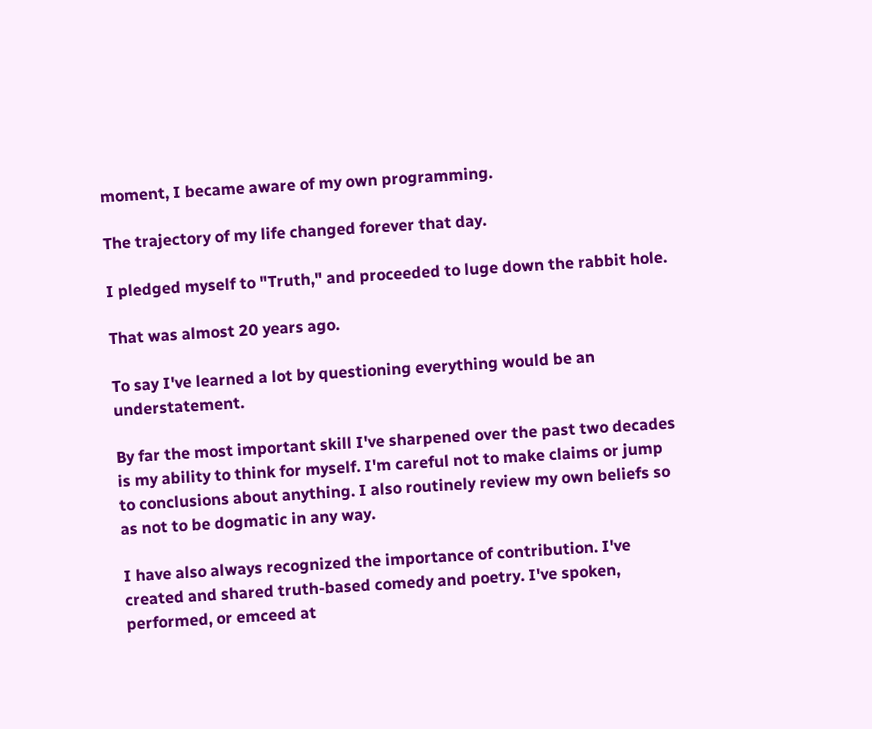moment, I became aware of my own programming.

The trajectory of my life changed forever that day.

I pledged myself to "Truth," and proceeded to luge down the rabbit hole.

That was almost 20 years ago.

To say I've learned a lot by questioning everything would be an understatement.

By far the most important skill I've sharpened over the past two decades is my ability to think for myself. I'm careful not to make claims or jump to conclusions about anything. I also routinely review my own beliefs so as not to be dogmatic in any way.

I have also always recognized the importance of contribution. I've created and shared truth-based comedy and poetry. I've spoken, performed, or emceed at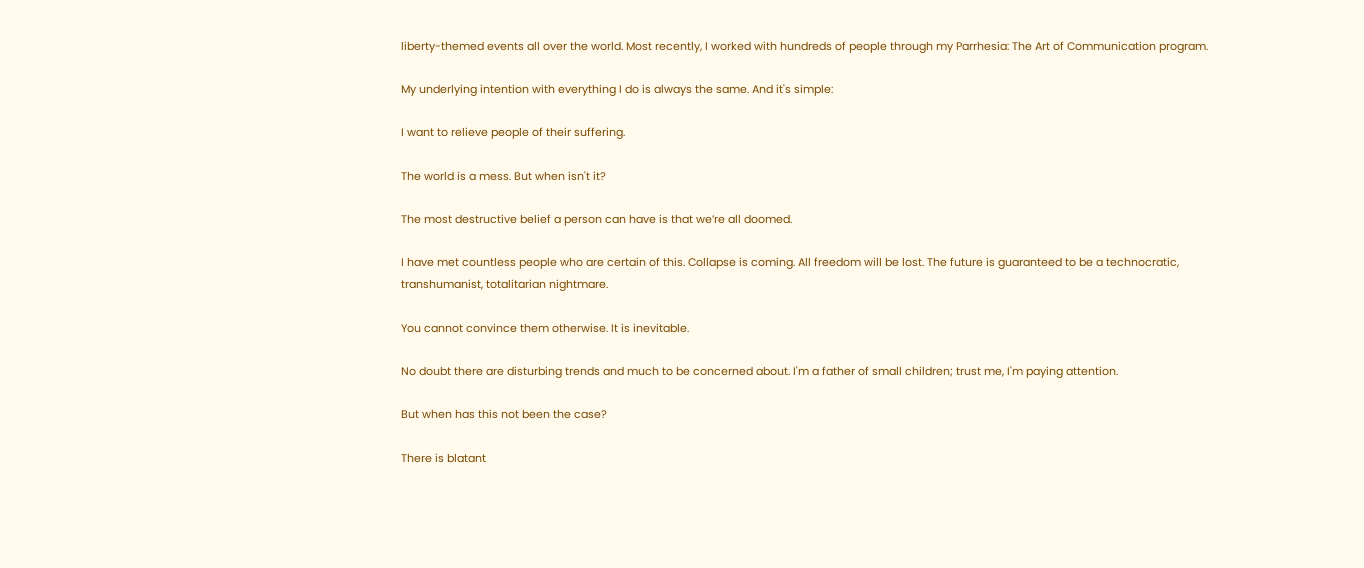liberty-themed events all over the world. Most recently, I worked with hundreds of people through my Parrhesia: The Art of Communication program.

My underlying intention with everything I do is always the same. And it's simple:

I want to relieve people of their suffering.

The world is a mess. But when isn't it?

The most destructive belief a person can have is that we’re all doomed.

I have met countless people who are certain of this. Collapse is coming. All freedom will be lost. The future is guaranteed to be a technocratic, transhumanist, totalitarian nightmare.

You cannot convince them otherwise. It is inevitable.

No doubt there are disturbing trends and much to be concerned about. I'm a father of small children; trust me, I'm paying attention.

But when has this not been the case?

There is blatant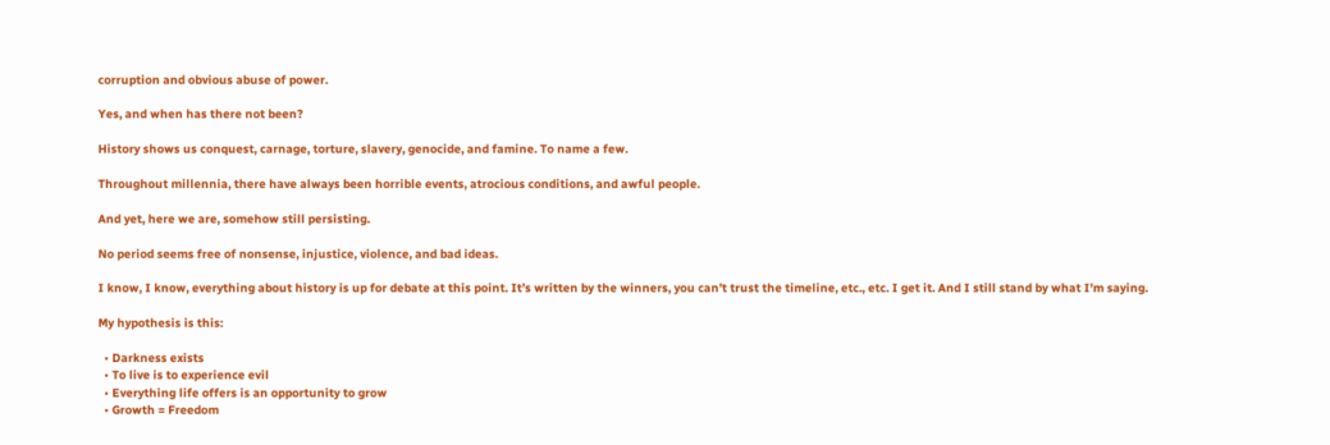corruption and obvious abuse of power.

Yes, and when has there not been?

History shows us conquest, carnage, torture, slavery, genocide, and famine. To name a few.

Throughout millennia, there have always been horrible events, atrocious conditions, and awful people.

And yet, here we are, somehow still persisting.

No period seems free of nonsense, injustice, violence, and bad ideas.

I know, I know, everything about history is up for debate at this point. It’s written by the winners, you can’t trust the timeline, etc., etc. I get it. And I still stand by what I'm saying.

My hypothesis is this:

  • Darkness exists
  • To live is to experience evil
  • Everything life offers is an opportunity to grow
  • Growth = Freedom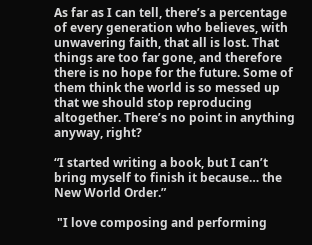As far as I can tell, there’s a percentage of every generation who believes, with unwavering faith, that all is lost. That things are too far gone, and therefore there is no hope for the future. Some of them think the world is so messed up that we should stop reproducing altogether. There’s no point in anything anyway, right?

“I started writing a book, but I can’t bring myself to finish it because… the New World Order.”

 "I love composing and performing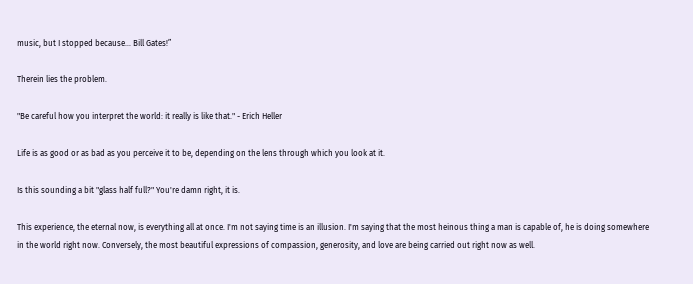music, but I stopped because… Bill Gates!”

Therein lies the problem.

"Be careful how you interpret the world: it really is like that." - Erich Heller

Life is as good or as bad as you perceive it to be, depending on the lens through which you look at it.

Is this sounding a bit "glass half full?" You're damn right, it is.

This experience, the eternal now, is everything all at once. I'm not saying time is an illusion. I'm saying that the most heinous thing a man is capable of, he is doing somewhere in the world right now. Conversely, the most beautiful expressions of compassion, generosity, and love are being carried out right now as well.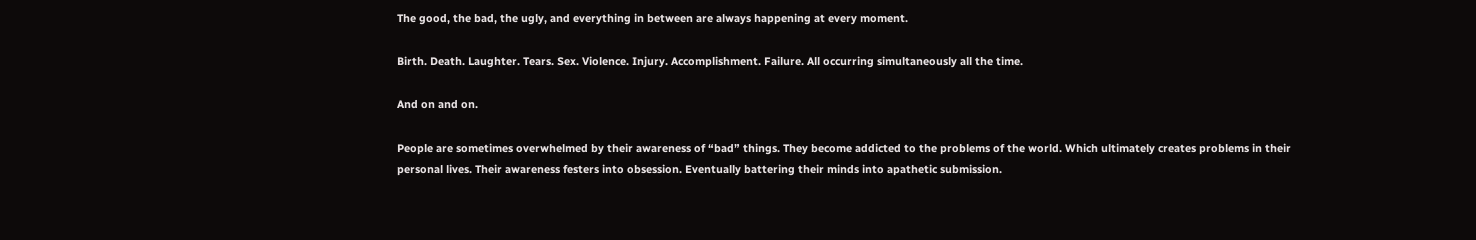The good, the bad, the ugly, and everything in between are always happening at every moment.

Birth. Death. Laughter. Tears. Sex. Violence. Injury. Accomplishment. Failure. All occurring simultaneously all the time.

And on and on.

People are sometimes overwhelmed by their awareness of “bad” things. They become addicted to the problems of the world. Which ultimately creates problems in their personal lives. Their awareness festers into obsession. Eventually battering their minds into apathetic submission.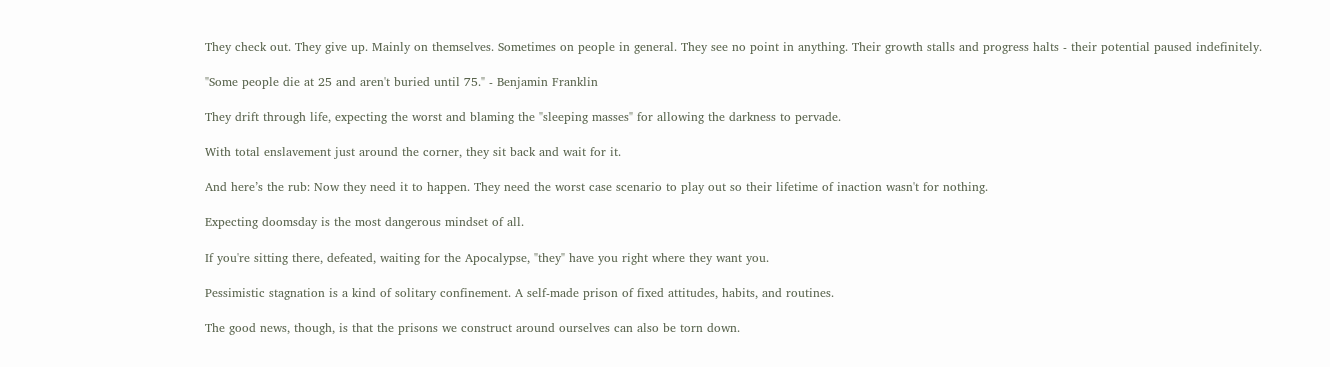They check out. They give up. Mainly on themselves. Sometimes on people in general. They see no point in anything. Their growth stalls and progress halts - their potential paused indefinitely.

"Some people die at 25 and aren't buried until 75." - Benjamin Franklin

They drift through life, expecting the worst and blaming the "sleeping masses" for allowing the darkness to pervade.

With total enslavement just around the corner, they sit back and wait for it.

And here’s the rub: Now they need it to happen. They need the worst case scenario to play out so their lifetime of inaction wasn't for nothing.

Expecting doomsday is the most dangerous mindset of all.

If you're sitting there, defeated, waiting for the Apocalypse, "they" have you right where they want you.

Pessimistic stagnation is a kind of solitary confinement. A self-made prison of fixed attitudes, habits, and routines.

The good news, though, is that the prisons we construct around ourselves can also be torn down.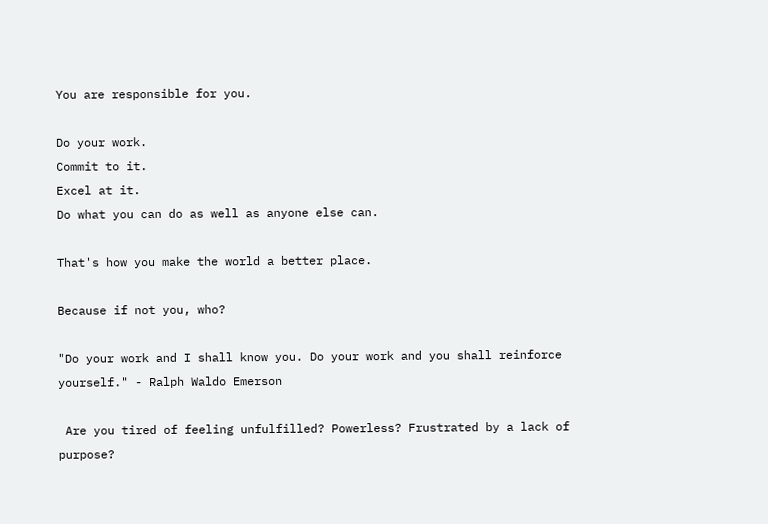You are responsible for you.

Do your work.
Commit to it.
Excel at it.
Do what you can do as well as anyone else can.

That's how you make the world a better place.

Because if not you, who?

"Do your work and I shall know you. Do your work and you shall reinforce yourself." - Ralph Waldo Emerson

 Are you tired of feeling unfulfilled? Powerless? Frustrated by a lack of purpose?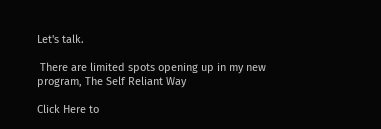Let's talk.

 There are limited spots opening up in my new program, The Self Reliant Way

Click Here to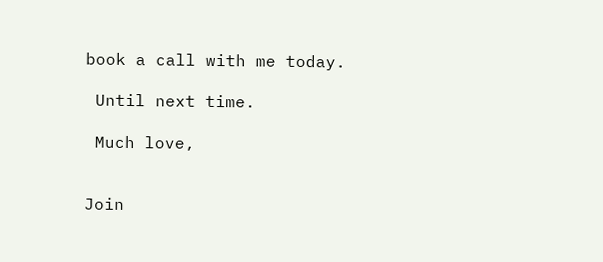book a call with me today.

 Until next time.

 Much love,


Join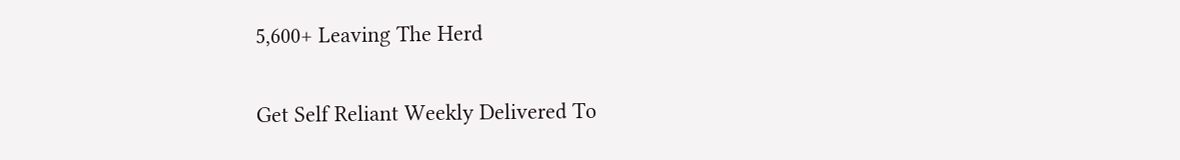5,600+ Leaving The Herd

Get Self Reliant Weekly Delivered To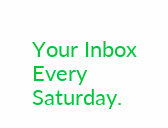Your Inbox Every Saturday.